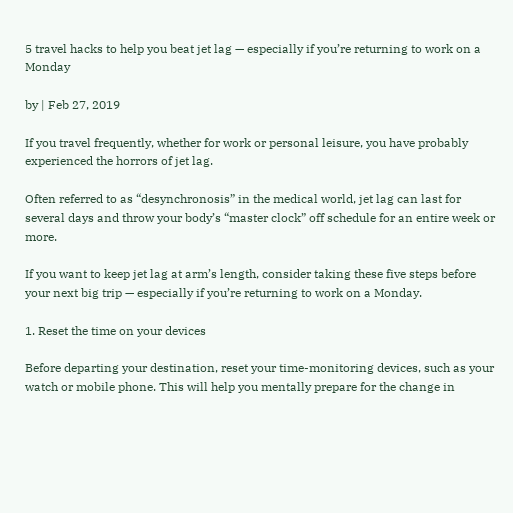5 travel hacks to help you beat jet lag — especially if you’re returning to work on a Monday

by | Feb 27, 2019

If you travel frequently, whether for work or personal leisure, you have probably experienced the horrors of jet lag.

Often referred to as “desynchronosis” in the medical world, jet lag can last for several days and throw your body’s “master clock” off schedule for an entire week or more.

If you want to keep jet lag at arm’s length, consider taking these five steps before your next big trip — especially if you’re returning to work on a Monday.

1. Reset the time on your devices

Before departing your destination, reset your time-monitoring devices, such as your watch or mobile phone. This will help you mentally prepare for the change in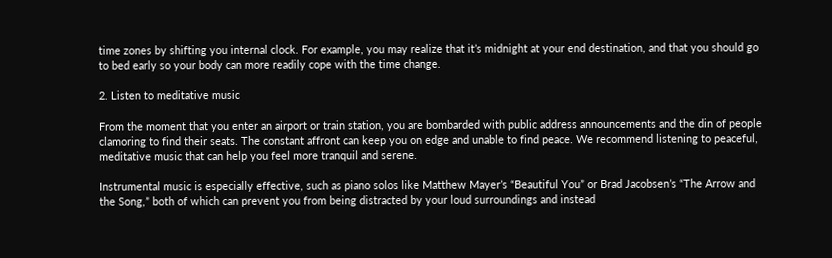time zones by shifting you internal clock. For example, you may realize that it’s midnight at your end destination, and that you should go to bed early so your body can more readily cope with the time change.

2. Listen to meditative music

From the moment that you enter an airport or train station, you are bombarded with public address announcements and the din of people clamoring to find their seats. The constant affront can keep you on edge and unable to find peace. We recommend listening to peaceful, meditative music that can help you feel more tranquil and serene.

Instrumental music is especially effective, such as piano solos like Matthew Mayer’s “Beautiful You” or Brad Jacobsen’s “The Arrow and the Song,” both of which can prevent you from being distracted by your loud surroundings and instead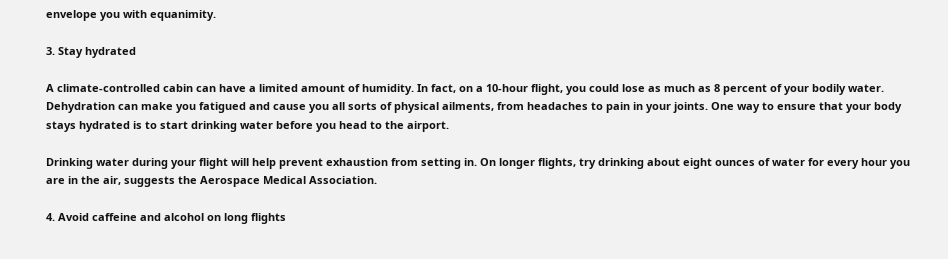envelope you with equanimity.

3. Stay hydrated

A climate-controlled cabin can have a limited amount of humidity. In fact, on a 10-hour flight, you could lose as much as 8 percent of your bodily water. Dehydration can make you fatigued and cause you all sorts of physical ailments, from headaches to pain in your joints. One way to ensure that your body stays hydrated is to start drinking water before you head to the airport.

Drinking water during your flight will help prevent exhaustion from setting in. On longer flights, try drinking about eight ounces of water for every hour you are in the air, suggests the Aerospace Medical Association.

4. Avoid caffeine and alcohol on long flights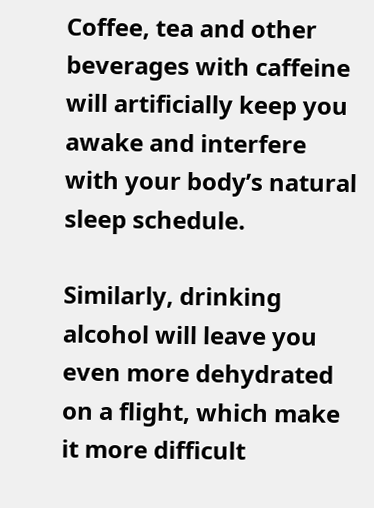Coffee, tea and other beverages with caffeine will artificially keep you awake and interfere with your body’s natural sleep schedule.

Similarly, drinking alcohol will leave you even more dehydrated on a flight, which make it more difficult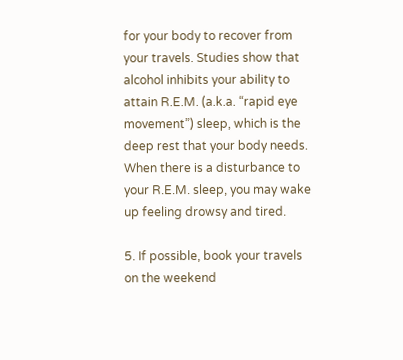for your body to recover from your travels. Studies show that alcohol inhibits your ability to attain R.E.M. (a.k.a. “rapid eye movement”) sleep, which is the deep rest that your body needs. When there is a disturbance to your R.E.M. sleep, you may wake up feeling drowsy and tired.

5. If possible, book your travels on the weekend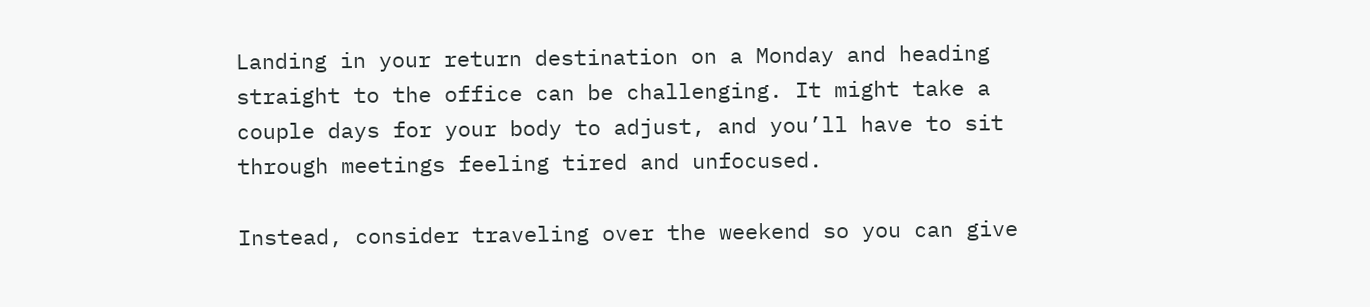Landing in your return destination on a Monday and heading straight to the office can be challenging. It might take a couple days for your body to adjust, and you’ll have to sit through meetings feeling tired and unfocused.

Instead, consider traveling over the weekend so you can give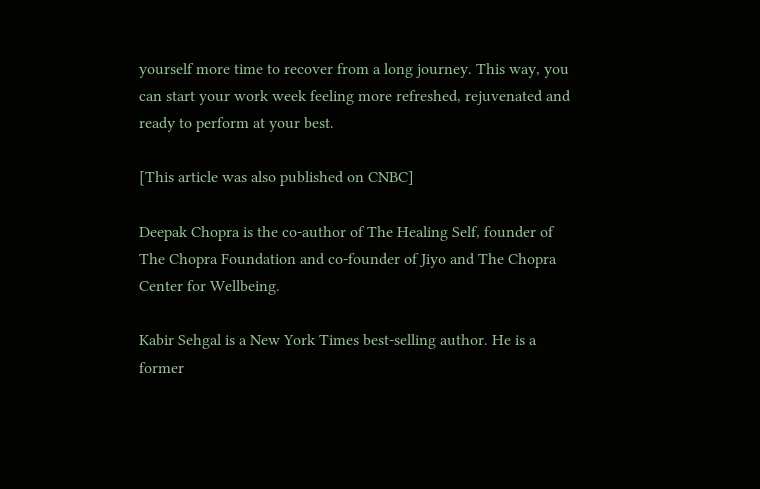yourself more time to recover from a long journey. This way, you can start your work week feeling more refreshed, rejuvenated and ready to perform at your best.

[This article was also published on CNBC]

Deepak Chopra is the co-author of The Healing Self, founder of The Chopra Foundation and co-founder of Jiyo and The Chopra Center for Wellbeing.

Kabir Sehgal is a New York Times best-selling author. He is a former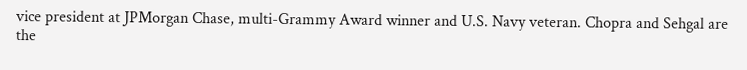vice president at JPMorgan Chase, multi-Grammy Award winner and U.S. Navy veteran. Chopra and Sehgal are the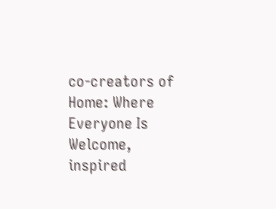co-creators of Home: Where Everyone Is Welcome, inspired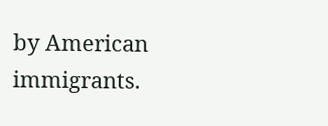by American immigrants.